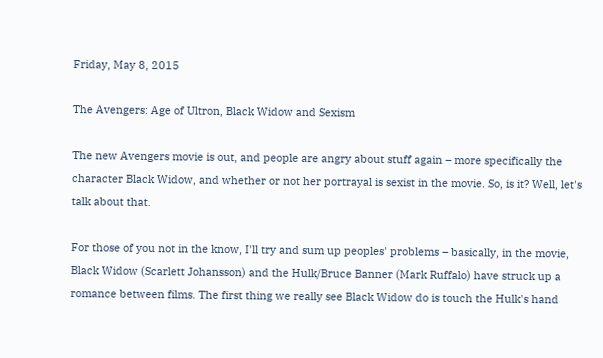Friday, May 8, 2015

The Avengers: Age of Ultron, Black Widow and Sexism

The new Avengers movie is out, and people are angry about stuff again – more specifically the character Black Widow, and whether or not her portrayal is sexist in the movie. So, is it? Well, let's talk about that.

For those of you not in the know, I'll try and sum up peoples' problems – basically, in the movie, Black Widow (Scarlett Johansson) and the Hulk/Bruce Banner (Mark Ruffalo) have struck up a romance between films. The first thing we really see Black Widow do is touch the Hulk's hand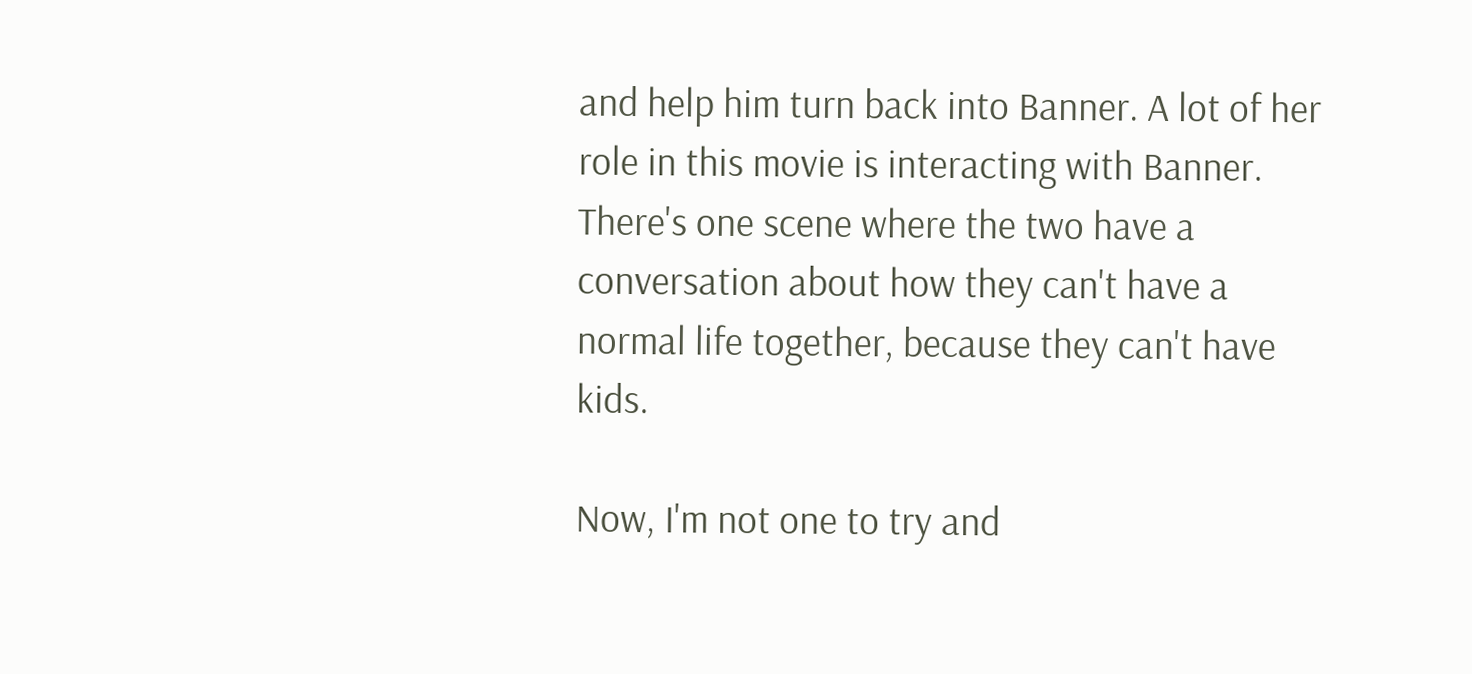and help him turn back into Banner. A lot of her role in this movie is interacting with Banner. There's one scene where the two have a conversation about how they can't have a normal life together, because they can't have kids.

Now, I'm not one to try and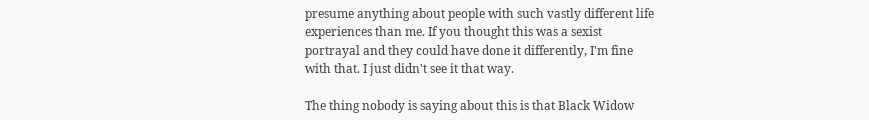presume anything about people with such vastly different life experiences than me. If you thought this was a sexist portrayal and they could have done it differently, I'm fine with that. I just didn't see it that way.

The thing nobody is saying about this is that Black Widow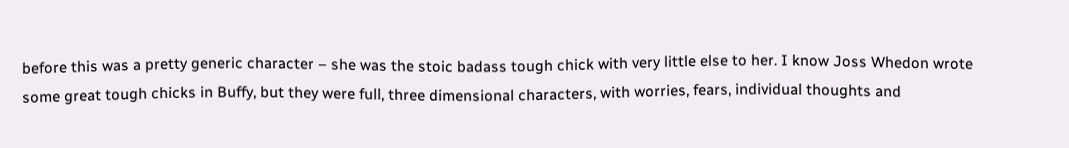before this was a pretty generic character – she was the stoic badass tough chick with very little else to her. I know Joss Whedon wrote some great tough chicks in Buffy, but they were full, three dimensional characters, with worries, fears, individual thoughts and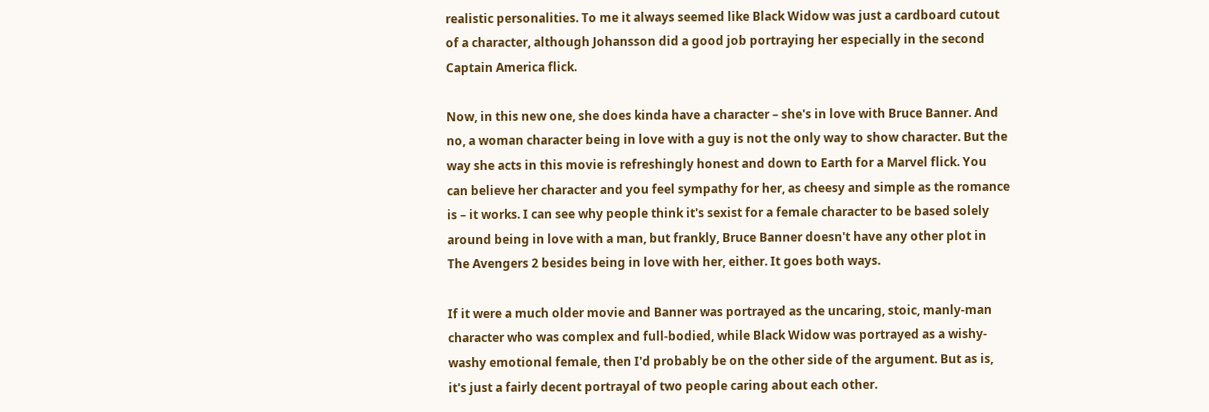realistic personalities. To me it always seemed like Black Widow was just a cardboard cutout of a character, although Johansson did a good job portraying her especially in the second Captain America flick.

Now, in this new one, she does kinda have a character – she's in love with Bruce Banner. And no, a woman character being in love with a guy is not the only way to show character. But the way she acts in this movie is refreshingly honest and down to Earth for a Marvel flick. You can believe her character and you feel sympathy for her, as cheesy and simple as the romance is – it works. I can see why people think it's sexist for a female character to be based solely around being in love with a man, but frankly, Bruce Banner doesn't have any other plot in The Avengers 2 besides being in love with her, either. It goes both ways.

If it were a much older movie and Banner was portrayed as the uncaring, stoic, manly-man character who was complex and full-bodied, while Black Widow was portrayed as a wishy-washy emotional female, then I'd probably be on the other side of the argument. But as is, it's just a fairly decent portrayal of two people caring about each other.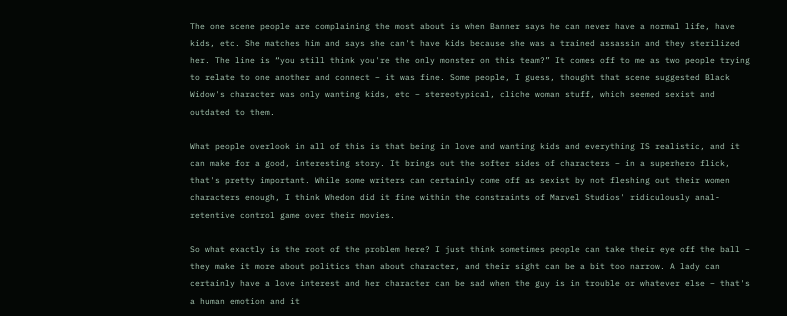The one scene people are complaining the most about is when Banner says he can never have a normal life, have kids, etc. She matches him and says she can't have kids because she was a trained assassin and they sterilized her. The line is “you still think you're the only monster on this team?” It comes off to me as two people trying to relate to one another and connect – it was fine. Some people, I guess, thought that scene suggested Black Widow's character was only wanting kids, etc – stereotypical, cliche woman stuff, which seemed sexist and outdated to them.

What people overlook in all of this is that being in love and wanting kids and everything IS realistic, and it can make for a good, interesting story. It brings out the softer sides of characters – in a superhero flick, that's pretty important. While some writers can certainly come off as sexist by not fleshing out their women characters enough, I think Whedon did it fine within the constraints of Marvel Studios' ridiculously anal-retentive control game over their movies.

So what exactly is the root of the problem here? I just think sometimes people can take their eye off the ball – they make it more about politics than about character, and their sight can be a bit too narrow. A lady can certainly have a love interest and her character can be sad when the guy is in trouble or whatever else – that's a human emotion and it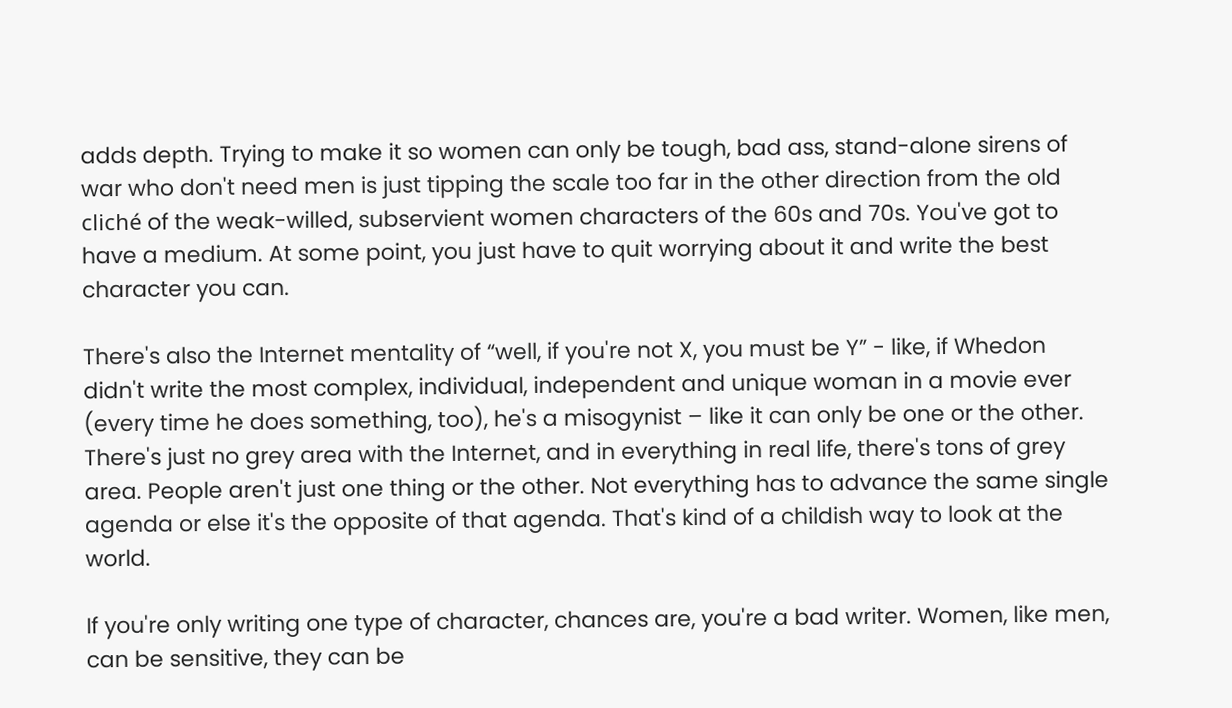adds depth. Trying to make it so women can only be tough, bad ass, stand-alone sirens of war who don't need men is just tipping the scale too far in the other direction from the old cliché of the weak-willed, subservient women characters of the 60s and 70s. You've got to have a medium. At some point, you just have to quit worrying about it and write the best character you can.

There's also the Internet mentality of “well, if you're not X, you must be Y” - like, if Whedon didn't write the most complex, individual, independent and unique woman in a movie ever (every time he does something, too), he's a misogynist – like it can only be one or the other. There's just no grey area with the Internet, and in everything in real life, there's tons of grey area. People aren't just one thing or the other. Not everything has to advance the same single agenda or else it's the opposite of that agenda. That's kind of a childish way to look at the world.

If you're only writing one type of character, chances are, you're a bad writer. Women, like men, can be sensitive, they can be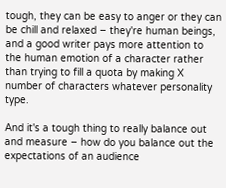tough, they can be easy to anger or they can be chill and relaxed – they're human beings, and a good writer pays more attention to the human emotion of a character rather than trying to fill a quota by making X number of characters whatever personality type.

And it's a tough thing to really balance out and measure – how do you balance out the expectations of an audience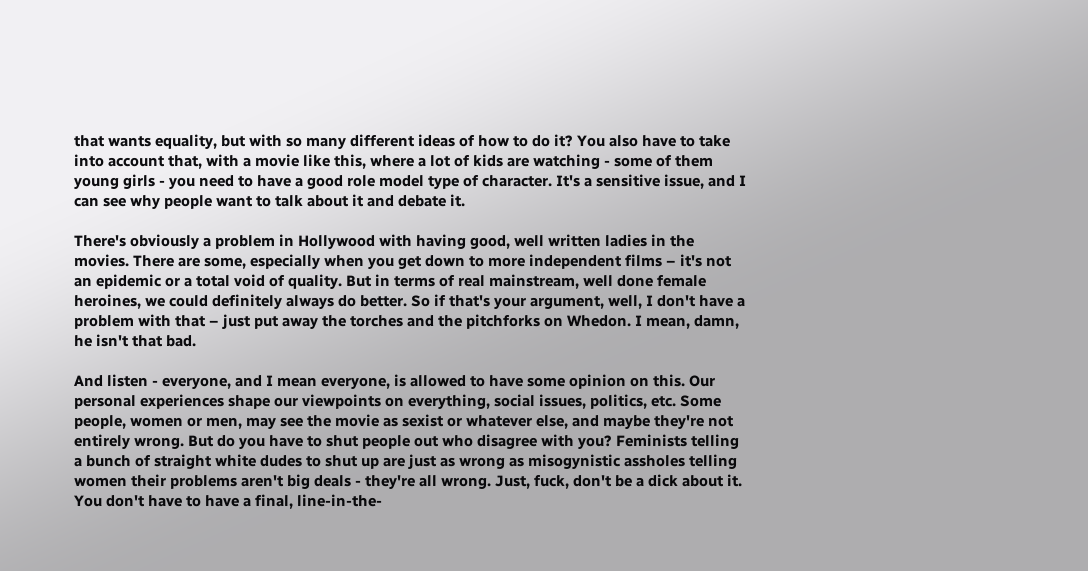that wants equality, but with so many different ideas of how to do it? You also have to take into account that, with a movie like this, where a lot of kids are watching - some of them young girls - you need to have a good role model type of character. It's a sensitive issue, and I can see why people want to talk about it and debate it.

There's obviously a problem in Hollywood with having good, well written ladies in the movies. There are some, especially when you get down to more independent films – it's not an epidemic or a total void of quality. But in terms of real mainstream, well done female heroines, we could definitely always do better. So if that's your argument, well, I don't have a problem with that – just put away the torches and the pitchforks on Whedon. I mean, damn, he isn't that bad.

And listen - everyone, and I mean everyone, is allowed to have some opinion on this. Our personal experiences shape our viewpoints on everything, social issues, politics, etc. Some people, women or men, may see the movie as sexist or whatever else, and maybe they're not entirely wrong. But do you have to shut people out who disagree with you? Feminists telling a bunch of straight white dudes to shut up are just as wrong as misogynistic assholes telling women their problems aren't big deals - they're all wrong. Just, fuck, don't be a dick about it. You don't have to have a final, line-in-the-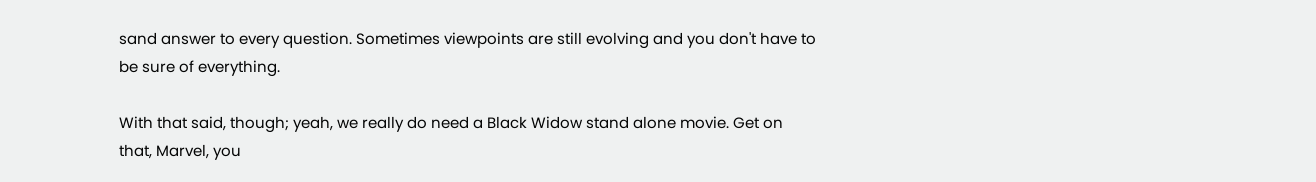sand answer to every question. Sometimes viewpoints are still evolving and you don't have to be sure of everything.

With that said, though; yeah, we really do need a Black Widow stand alone movie. Get on that, Marvel, you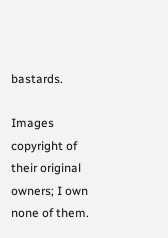bastards.

Images copyright of their original owners; I own none of them.